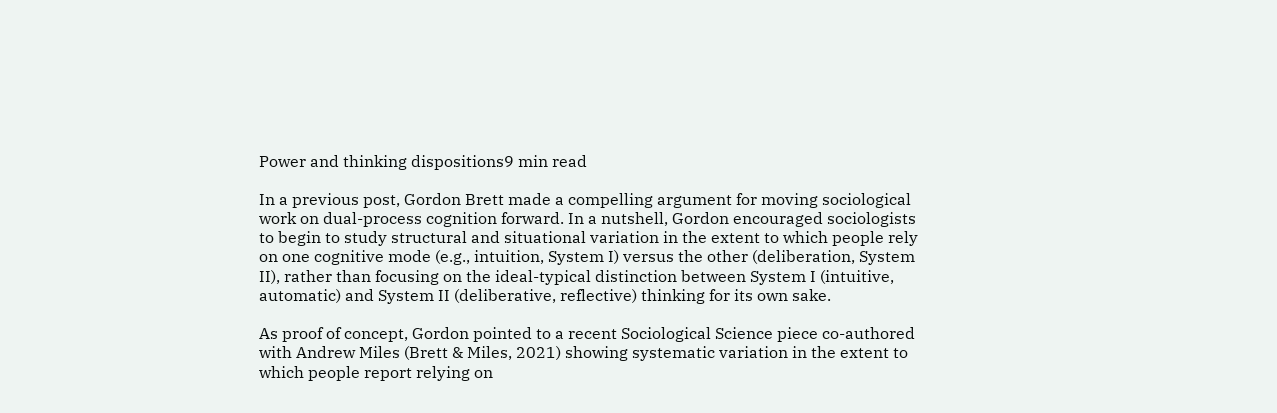Power and thinking dispositions9 min read

In a previous post, Gordon Brett made a compelling argument for moving sociological work on dual-process cognition forward. In a nutshell, Gordon encouraged sociologists to begin to study structural and situational variation in the extent to which people rely on one cognitive mode (e.g., intuition, System I) versus the other (deliberation, System II), rather than focusing on the ideal-typical distinction between System I (intuitive, automatic) and System II (deliberative, reflective) thinking for its own sake.

As proof of concept, Gordon pointed to a recent Sociological Science piece co-authored with Andrew Miles (Brett & Miles, 2021) showing systematic variation in the extent to which people report relying on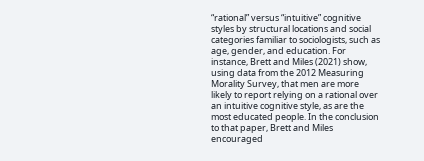“rational” versus “intuitive” cognitive styles by structural locations and social categories familiar to sociologists, such as age, gender, and education. For instance, Brett and Miles (2021) show, using data from the 2012 Measuring Morality Survey, that men are more likely to report relying on a rational over an intuitive cognitive style, as are the most educated people. In the conclusion to that paper, Brett and Miles encouraged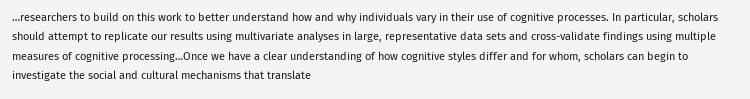…researchers to build on this work to better understand how and why individuals vary in their use of cognitive processes. In particular, scholars should attempt to replicate our results using multivariate analyses in large, representative data sets and cross-validate findings using multiple measures of cognitive processing…Once we have a clear understanding of how cognitive styles differ and for whom, scholars can begin to investigate the social and cultural mechanisms that translate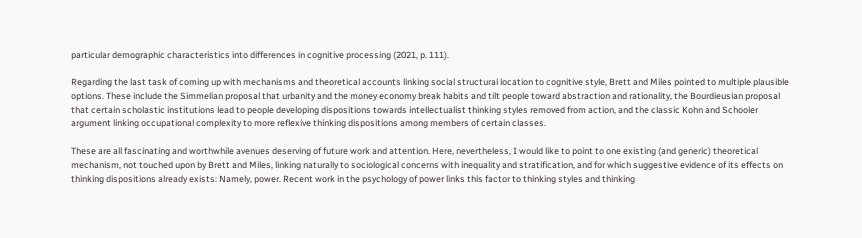particular demographic characteristics into differences in cognitive processing (2021, p. 111).

Regarding the last task of coming up with mechanisms and theoretical accounts linking social structural location to cognitive style, Brett and Miles pointed to multiple plausible options. These include the Simmelian proposal that urbanity and the money economy break habits and tilt people toward abstraction and rationality, the Bourdieusian proposal that certain scholastic institutions lead to people developing dispositions towards intellectualist thinking styles removed from action, and the classic Kohn and Schooler argument linking occupational complexity to more reflexive thinking dispositions among members of certain classes.

These are all fascinating and worthwhile avenues deserving of future work and attention. Here, nevertheless, I would like to point to one existing (and generic) theoretical mechanism, not touched upon by Brett and Miles, linking naturally to sociological concerns with inequality and stratification, and for which suggestive evidence of its effects on thinking dispositions already exists: Namely, power. Recent work in the psychology of power links this factor to thinking styles and thinking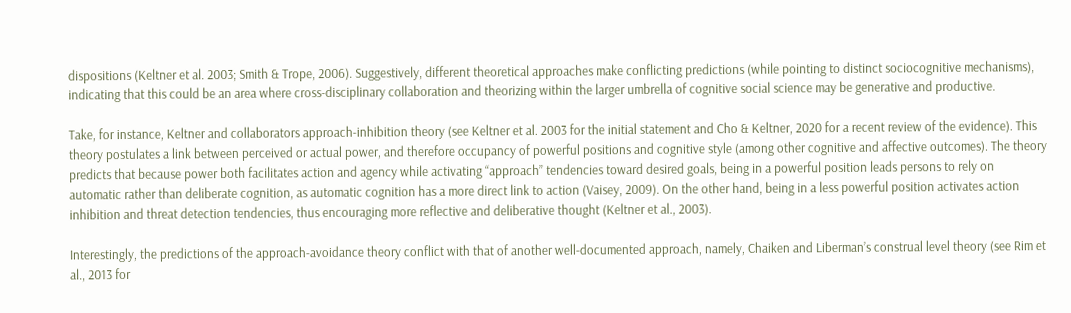dispositions (Keltner et al. 2003; Smith & Trope, 2006). Suggestively, different theoretical approaches make conflicting predictions (while pointing to distinct sociocognitive mechanisms), indicating that this could be an area where cross-disciplinary collaboration and theorizing within the larger umbrella of cognitive social science may be generative and productive.

Take, for instance, Keltner and collaborators approach-inhibition theory (see Keltner et al. 2003 for the initial statement and Cho & Keltner, 2020 for a recent review of the evidence). This theory postulates a link between perceived or actual power, and therefore occupancy of powerful positions and cognitive style (among other cognitive and affective outcomes). The theory predicts that because power both facilitates action and agency while activating “approach” tendencies toward desired goals, being in a powerful position leads persons to rely on automatic rather than deliberate cognition, as automatic cognition has a more direct link to action (Vaisey, 2009). On the other hand, being in a less powerful position activates action inhibition and threat detection tendencies, thus encouraging more reflective and deliberative thought (Keltner et al., 2003).

Interestingly, the predictions of the approach-avoidance theory conflict with that of another well-documented approach, namely, Chaiken and Liberman’s construal level theory (see Rim et al., 2013 for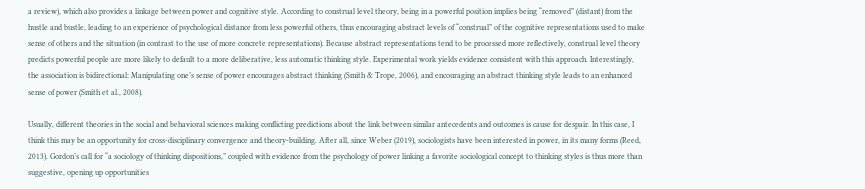a review), which also provides a linkage between power and cognitive style. According to construal level theory, being in a powerful position implies being “removed” (distant) from the hustle and bustle, leading to an experience of psychological distance from less powerful others, thus encouraging abstract levels of “construal” of the cognitive representations used to make sense of others and the situation (in contrast to the use of more concrete representations). Because abstract representations tend to be processed more reflectively, construal level theory predicts powerful people are more likely to default to a more deliberative, less automatic thinking style. Experimental work yields evidence consistent with this approach. Interestingly, the association is bidirectional: Manipulating one’s sense of power encourages abstract thinking (Smith & Trope, 2006), and encouraging an abstract thinking style leads to an enhanced sense of power (Smith et al., 2008).

Usually, different theories in the social and behavioral sciences making conflicting predictions about the link between similar antecedents and outcomes is cause for despair. In this case, I think this may be an opportunity for cross-disciplinary convergence and theory-building. After all, since Weber (2019), sociologists have been interested in power, in its many forms (Reed, 2013). Gordon’s call for “a sociology of thinking dispositions,” coupled with evidence from the psychology of power linking a favorite sociological concept to thinking styles is thus more than suggestive, opening up opportunities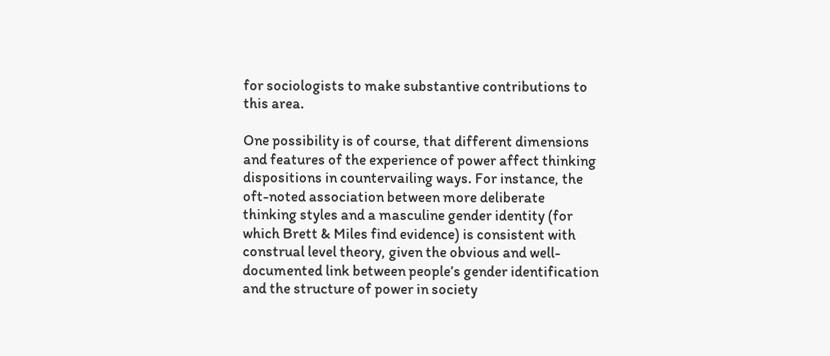for sociologists to make substantive contributions to this area.

One possibility is of course, that different dimensions and features of the experience of power affect thinking dispositions in countervailing ways. For instance, the oft-noted association between more deliberate thinking styles and a masculine gender identity (for which Brett & Miles find evidence) is consistent with construal level theory, given the obvious and well-documented link between people’s gender identification and the structure of power in society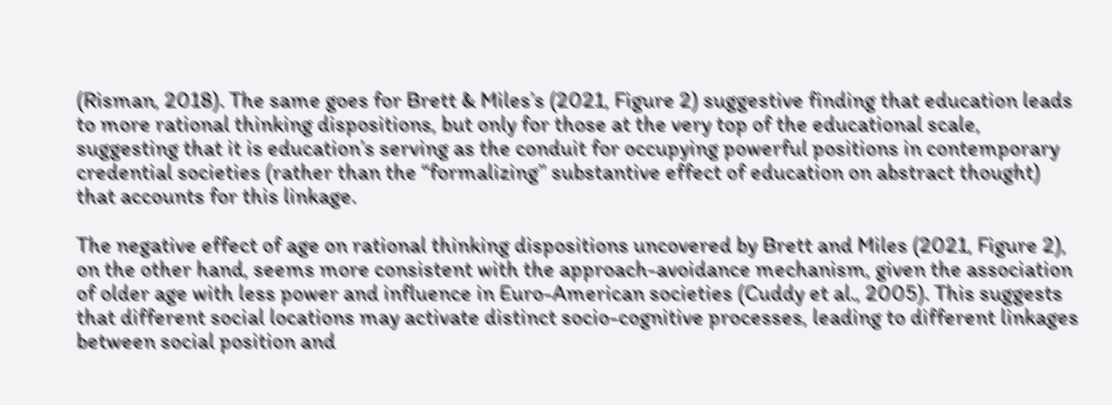(Risman, 2018). The same goes for Brett & Miles’s (2021, Figure 2) suggestive finding that education leads to more rational thinking dispositions, but only for those at the very top of the educational scale, suggesting that it is education’s serving as the conduit for occupying powerful positions in contemporary credential societies (rather than the “formalizing” substantive effect of education on abstract thought) that accounts for this linkage.

The negative effect of age on rational thinking dispositions uncovered by Brett and Miles (2021, Figure 2), on the other hand, seems more consistent with the approach-avoidance mechanism, given the association of older age with less power and influence in Euro-American societies (Cuddy et al., 2005). This suggests that different social locations may activate distinct socio-cognitive processes, leading to different linkages between social position and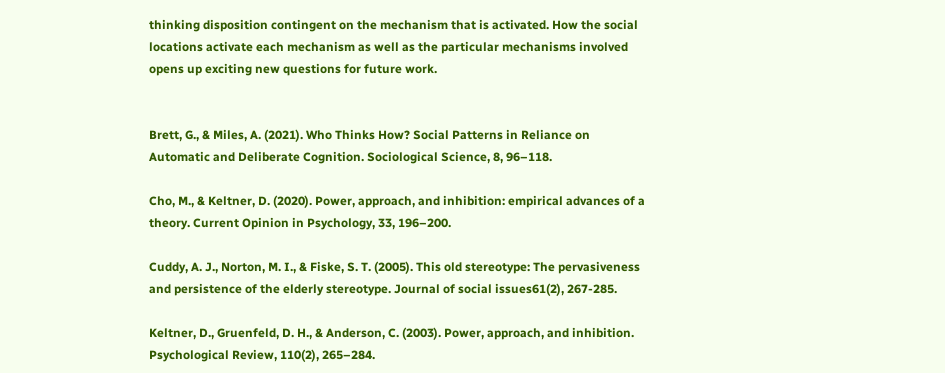thinking disposition contingent on the mechanism that is activated. How the social locations activate each mechanism as well as the particular mechanisms involved opens up exciting new questions for future work.


Brett, G., & Miles, A. (2021). Who Thinks How? Social Patterns in Reliance on Automatic and Deliberate Cognition. Sociological Science, 8, 96–118.

Cho, M., & Keltner, D. (2020). Power, approach, and inhibition: empirical advances of a theory. Current Opinion in Psychology, 33, 196–200.

Cuddy, A. J., Norton, M. I., & Fiske, S. T. (2005). This old stereotype: The pervasiveness and persistence of the elderly stereotype. Journal of social issues61(2), 267-285.

Keltner, D., Gruenfeld, D. H., & Anderson, C. (2003). Power, approach, and inhibition. Psychological Review, 110(2), 265–284.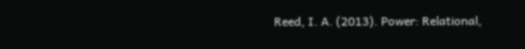Reed, I. A. (2013). Power: Relational,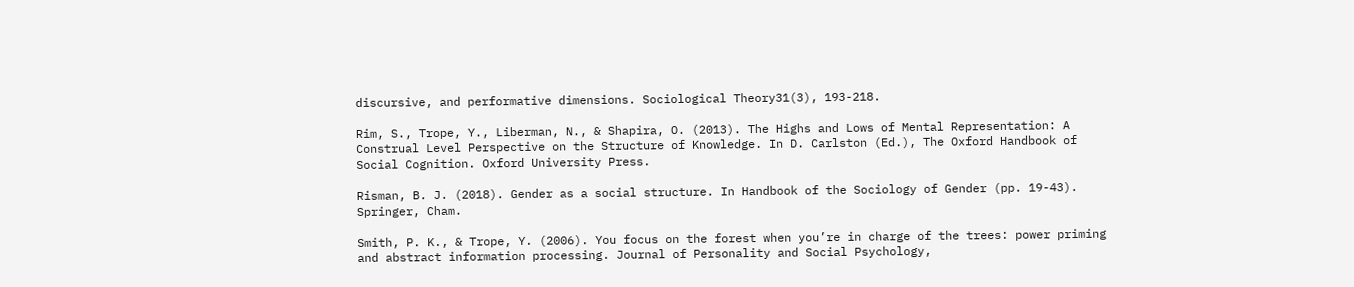discursive, and performative dimensions. Sociological Theory31(3), 193-218.

Rim, S., Trope, Y., Liberman, N., & Shapira, O. (2013). The Highs and Lows of Mental Representation: A Construal Level Perspective on the Structure of Knowledge. In D. Carlston (Ed.), The Oxford Handbook of Social Cognition. Oxford University Press.

Risman, B. J. (2018). Gender as a social structure. In Handbook of the Sociology of Gender (pp. 19-43). Springer, Cham.

Smith, P. K., & Trope, Y. (2006). You focus on the forest when you’re in charge of the trees: power priming and abstract information processing. Journal of Personality and Social Psychology,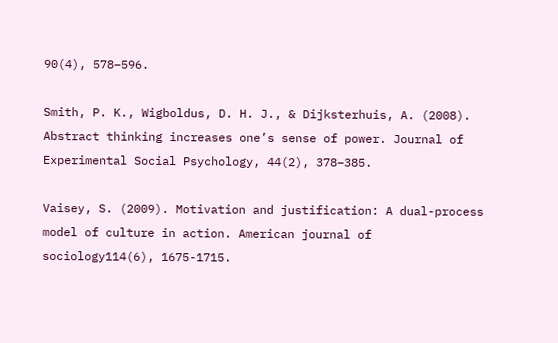90(4), 578–596.

Smith, P. K., Wigboldus, D. H. J., & Dijksterhuis, A. (2008). Abstract thinking increases one’s sense of power. Journal of Experimental Social Psychology, 44(2), 378–385.

Vaisey, S. (2009). Motivation and justification: A dual-process model of culture in action. American journal of sociology114(6), 1675-1715.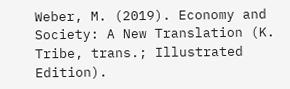Weber, M. (2019). Economy and Society: A New Translation (K. Tribe, trans.; Illustrated Edition).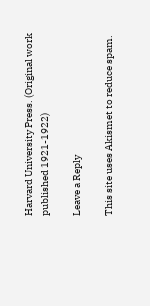Harvard University Press. (Original work published 1921-1922)

Leave a Reply

This site uses Akismet to reduce spam.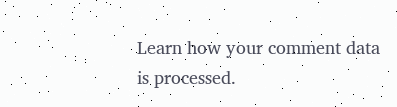Learn how your comment data is processed.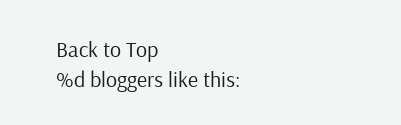Back to Top
%d bloggers like this: